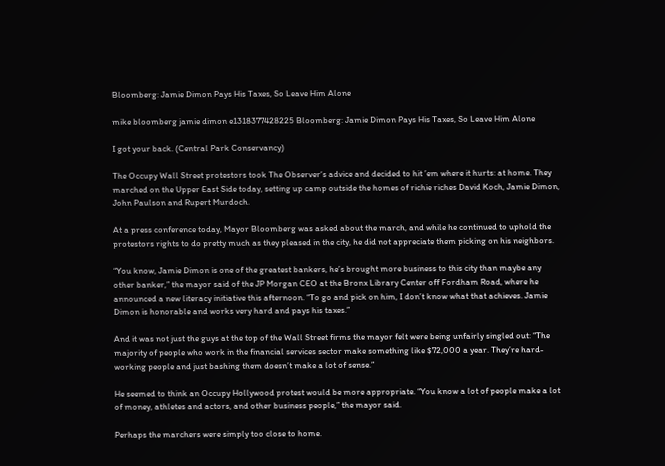Bloomberg: Jamie Dimon Pays His Taxes, So Leave Him Alone

mike bloomberg jamie dimon e1318377428225 Bloomberg: Jamie Dimon Pays His Taxes, So Leave Him Alone

I got your back. (Central Park Conservancy)

The Occupy Wall Street protestors took The Observer‘s advice and decided to hit ’em where it hurts: at home. They marched on the Upper East Side today, setting up camp outside the homes of richie riches David Koch, Jamie Dimon, John Paulson and Rupert Murdoch.

At a press conference today, Mayor Bloomberg was asked about the march, and while he continued to uphold the protestors rights to do pretty much as they pleased in the city, he did not appreciate them picking on his neighbors.

“You know, Jamie Dimon is one of the greatest bankers, he’s brought more business to this city than maybe any other banker,” the mayor said of the JP Morgan CEO at the Bronx Library Center off Fordham Road, where he announced a new literacy initiative this afternoon. “To go and pick on him, I don’t know what that achieves. Jamie Dimon is honorable and works very hard and pays his taxes.”

And it was not just the guys at the top of the Wall Street firms the mayor felt were being unfairly singled out: “The majority of people who work in the financial services sector make something like $72,000 a year. They’re hard-working people and just bashing them doesn’t make a lot of sense.”

He seemed to think an Occupy Hollywood protest would be more appropriate. “You know a lot of people make a lot of money, athletes and actors, and other business people,” the mayor said.

Perhaps the marchers were simply too close to home.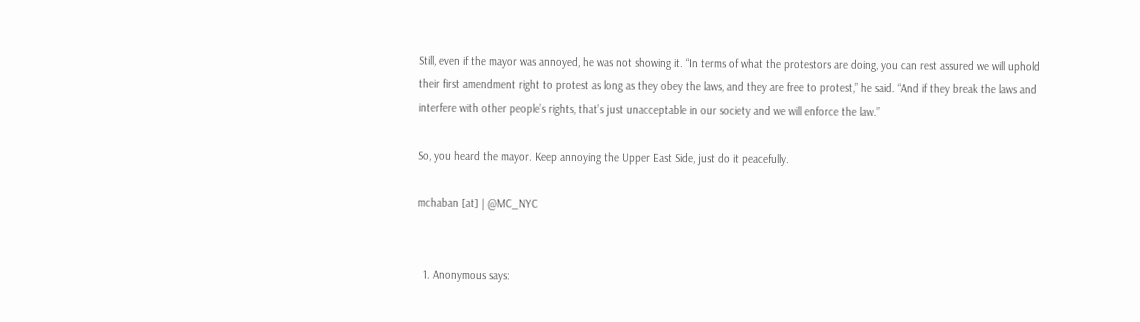Still, even if the mayor was annoyed, he was not showing it. “In terms of what the protestors are doing, you can rest assured we will uphold their first amendment right to protest as long as they obey the laws, and they are free to protest,” he said. “And if they break the laws and interfere with other people’s rights, that’s just unacceptable in our society and we will enforce the law.”

So, you heard the mayor. Keep annoying the Upper East Side, just do it peacefully.

mchaban [at] | @MC_NYC


  1. Anonymous says: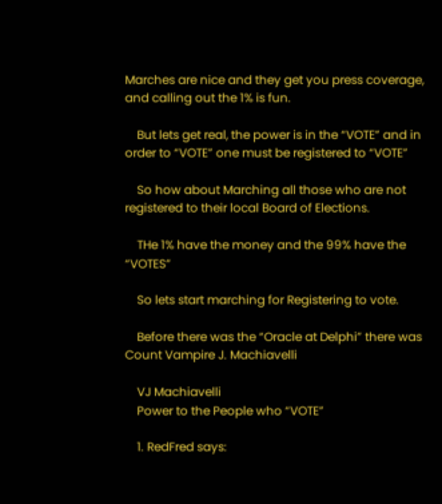Marches are nice and they get you press coverage, and calling out the 1% is fun.

    But lets get real, the power is in the “VOTE” and in order to “VOTE” one must be registered to “VOTE”

    So how about Marching all those who are not registered to their local Board of Elections.

    THe 1% have the money and the 99% have the “VOTES”

    So lets start marching for Registering to vote.

    Before there was the “Oracle at Delphi” there was Count Vampire J. Machiavelli

    VJ Machiavelli
    Power to the People who “VOTE”

    1. RedFred says: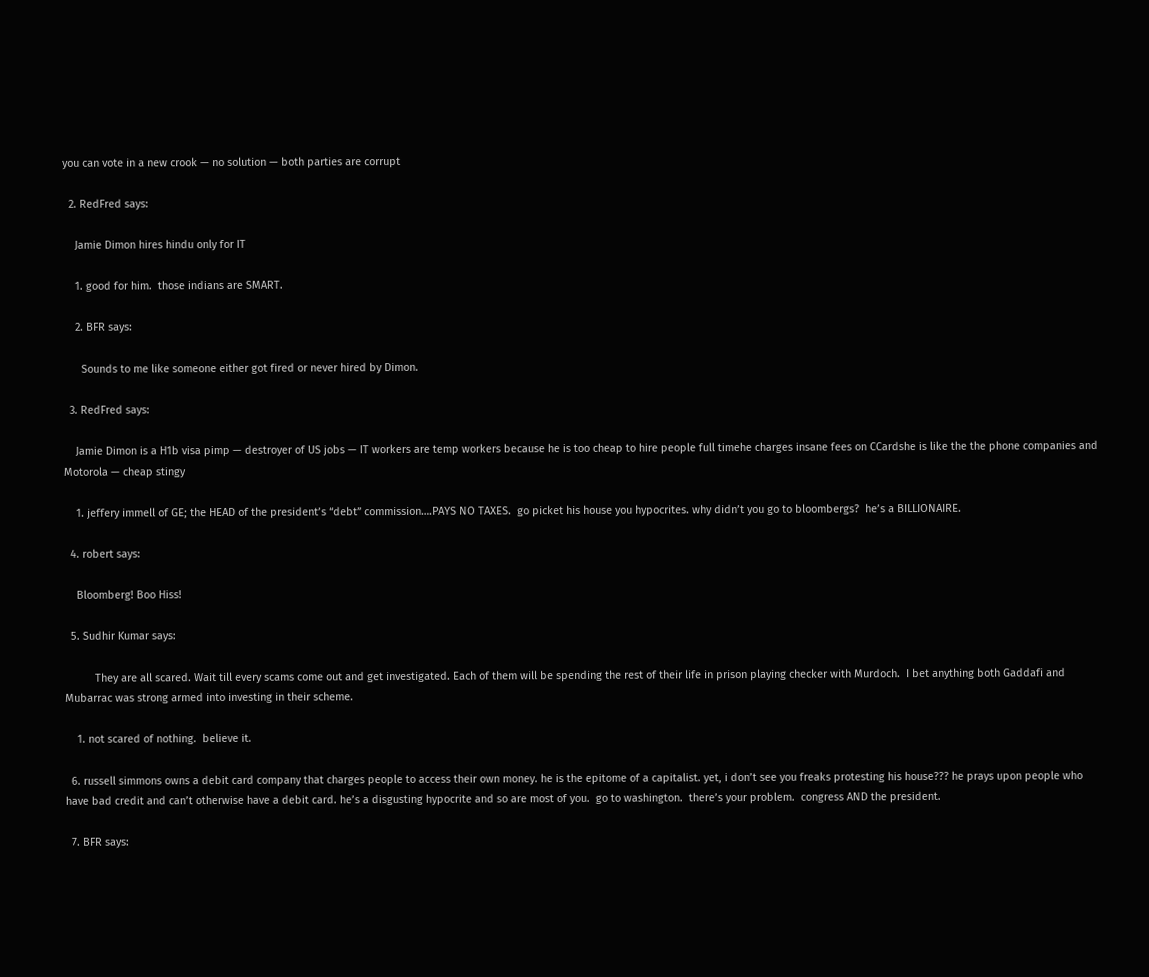you can vote in a new crook — no solution — both parties are corrupt

  2. RedFred says:

    Jamie Dimon hires hindu only for IT

    1. good for him.  those indians are SMART.

    2. BFR says:

      Sounds to me like someone either got fired or never hired by Dimon.

  3. RedFred says:

    Jamie Dimon is a H1b visa pimp — destroyer of US jobs — IT workers are temp workers because he is too cheap to hire people full timehe charges insane fees on CCardshe is like the the phone companies and Motorola — cheap stingy

    1. jeffery immell of GE; the HEAD of the president’s “debt” commission….PAYS NO TAXES.  go picket his house you hypocrites. why didn’t you go to bloombergs?  he’s a BILLIONAIRE.

  4. robert says:

    Bloomberg! Boo Hiss!

  5. Sudhir Kumar says:

          They are all scared. Wait till every scams come out and get investigated. Each of them will be spending the rest of their life in prison playing checker with Murdoch.  I bet anything both Gaddafi and Mubarrac was strong armed into investing in their scheme.

    1. not scared of nothing.  believe it.

  6. russell simmons owns a debit card company that charges people to access their own money. he is the epitome of a capitalist. yet, i don’t see you freaks protesting his house??? he prays upon people who have bad credit and can’t otherwise have a debit card. he’s a disgusting hypocrite and so are most of you.  go to washington.  there’s your problem.  congress AND the president.

  7. BFR says: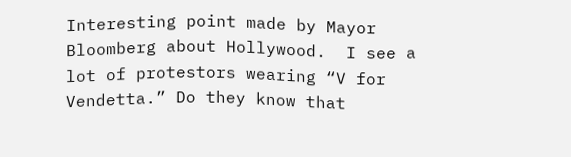Interesting point made by Mayor Bloomberg about Hollywood.  I see a lot of protestors wearing “V for Vendetta.” Do they know that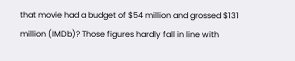that movie had a budget of $54 million and grossed $131 million (IMDb)? Those figures hardly fall in line with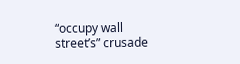“occupy wall street’s” crusade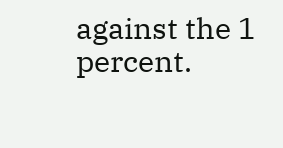against the 1 percent.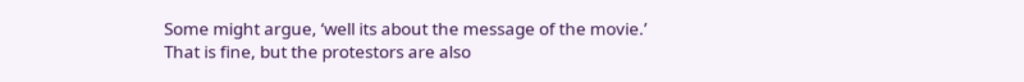Some might argue, ‘well its about the message of the movie.’ That is fine, but the protestors are also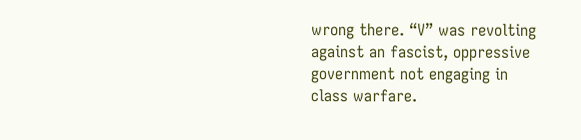wrong there. “V” was revolting against an fascist, oppressive government not engaging in class warfare.